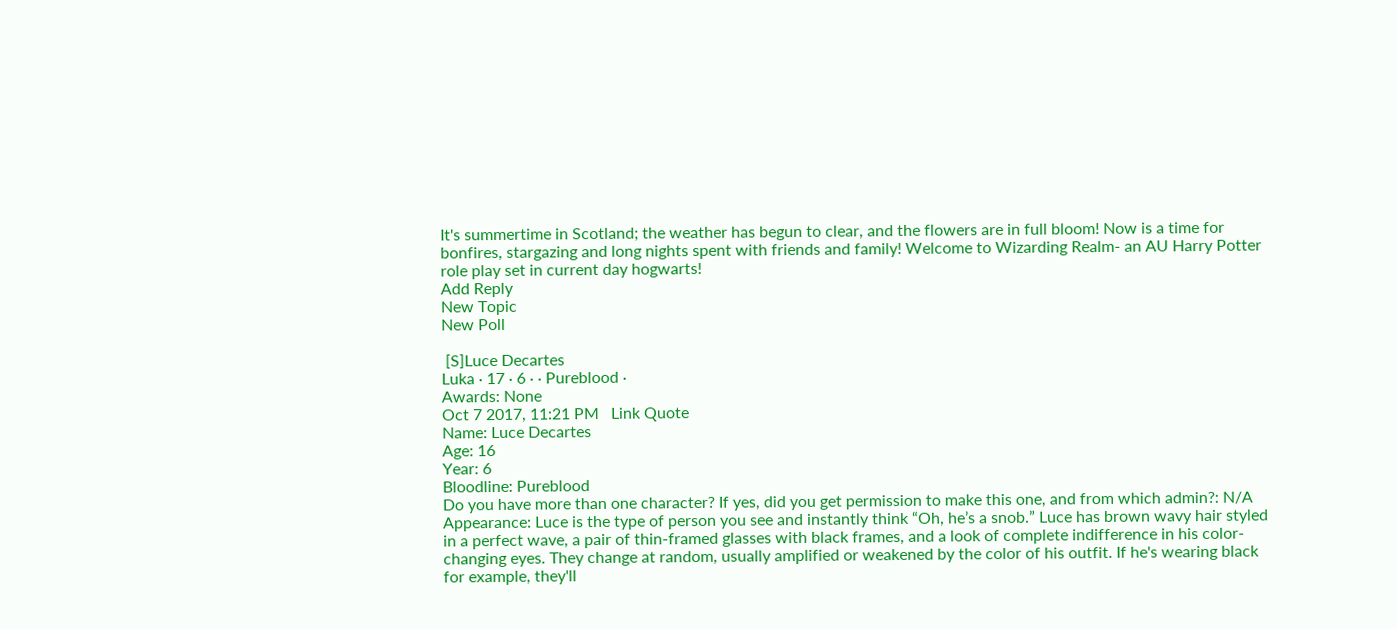It's summertime in Scotland; the weather has begun to clear, and the flowers are in full bloom! Now is a time for bonfires, stargazing and long nights spent with friends and family! Welcome to Wizarding Realm- an AU Harry Potter role play set in current day hogwarts!
Add Reply
New Topic
New Poll

 [S]Luce Decartes
Luka · 17 · 6 · · Pureblood ·
Awards: None
Oct 7 2017, 11:21 PM   Link Quote
Name: Luce Decartes
Age: 16
Year: 6
Bloodline: Pureblood
Do you have more than one character? If yes, did you get permission to make this one, and from which admin?: N/A
Appearance: Luce is the type of person you see and instantly think “Oh, he’s a snob.” Luce has brown wavy hair styled in a perfect wave, a pair of thin-framed glasses with black frames, and a look of complete indifference in his color-changing eyes. They change at random, usually amplified or weakened by the color of his outfit. If he's wearing black for example, they'll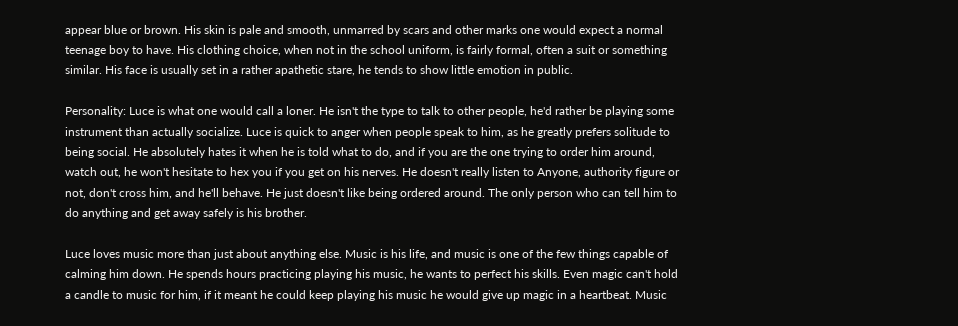appear blue or brown. His skin is pale and smooth, unmarred by scars and other marks one would expect a normal teenage boy to have. His clothing choice, when not in the school uniform, is fairly formal, often a suit or something similar. His face is usually set in a rather apathetic stare, he tends to show little emotion in public.

Personality: Luce is what one would call a loner. He isn't the type to talk to other people, he'd rather be playing some instrument than actually socialize. Luce is quick to anger when people speak to him, as he greatly prefers solitude to being social. He absolutely hates it when he is told what to do, and if you are the one trying to order him around, watch out, he won't hesitate to hex you if you get on his nerves. He doesn't really listen to Anyone, authority figure or not, don't cross him, and he'll behave. He just doesn't like being ordered around. The only person who can tell him to do anything and get away safely is his brother.

Luce loves music more than just about anything else. Music is his life, and music is one of the few things capable of calming him down. He spends hours practicing playing his music, he wants to perfect his skills. Even magic can't hold a candle to music for him, if it meant he could keep playing his music he would give up magic in a heartbeat. Music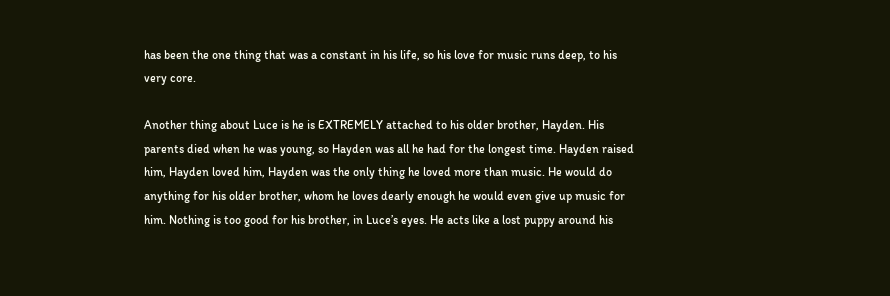has been the one thing that was a constant in his life, so his love for music runs deep, to his very core.

Another thing about Luce is he is EXTREMELY attached to his older brother, Hayden. His parents died when he was young, so Hayden was all he had for the longest time. Hayden raised him, Hayden loved him, Hayden was the only thing he loved more than music. He would do anything for his older brother, whom he loves dearly enough he would even give up music for him. Nothing is too good for his brother, in Luce’s eyes. He acts like a lost puppy around his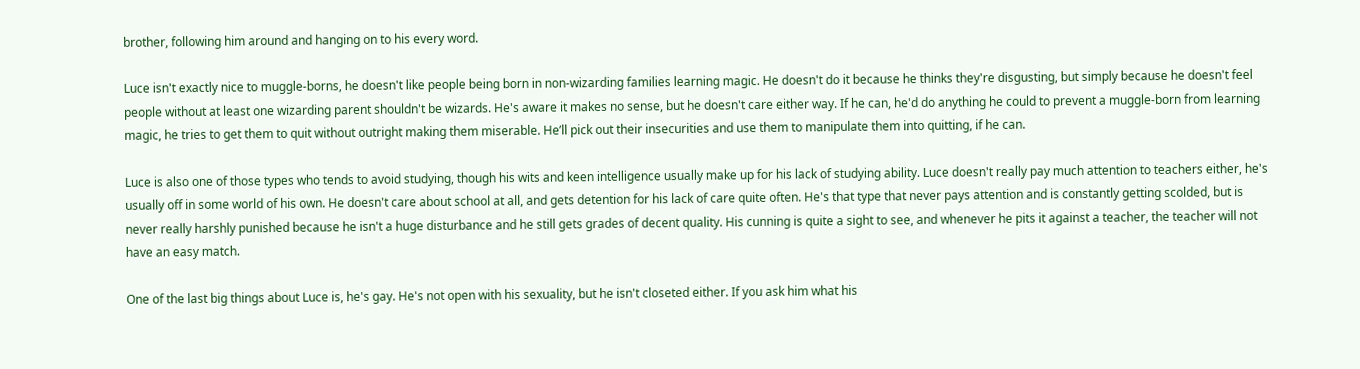brother, following him around and hanging on to his every word.

Luce isn't exactly nice to muggle-borns, he doesn't like people being born in non-wizarding families learning magic. He doesn't do it because he thinks they're disgusting, but simply because he doesn't feel people without at least one wizarding parent shouldn't be wizards. He's aware it makes no sense, but he doesn't care either way. If he can, he'd do anything he could to prevent a muggle-born from learning magic, he tries to get them to quit without outright making them miserable. He’ll pick out their insecurities and use them to manipulate them into quitting, if he can.

Luce is also one of those types who tends to avoid studying, though his wits and keen intelligence usually make up for his lack of studying ability. Luce doesn't really pay much attention to teachers either, he's usually off in some world of his own. He doesn't care about school at all, and gets detention for his lack of care quite often. He's that type that never pays attention and is constantly getting scolded, but is never really harshly punished because he isn't a huge disturbance and he still gets grades of decent quality. His cunning is quite a sight to see, and whenever he pits it against a teacher, the teacher will not have an easy match.

One of the last big things about Luce is, he's gay. He's not open with his sexuality, but he isn't closeted either. If you ask him what his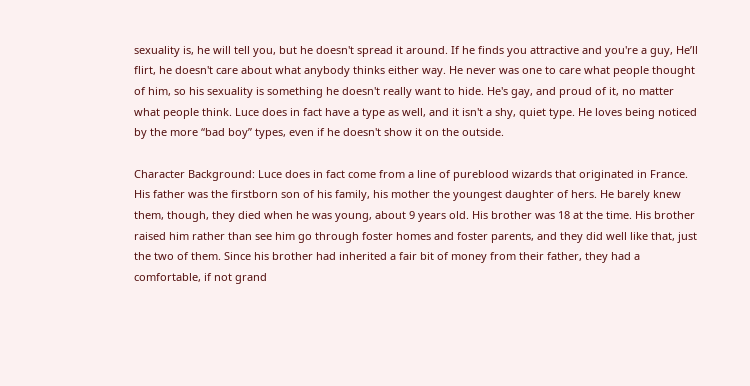sexuality is, he will tell you, but he doesn't spread it around. If he finds you attractive and you're a guy, He’ll flirt, he doesn't care about what anybody thinks either way. He never was one to care what people thought of him, so his sexuality is something he doesn't really want to hide. He's gay, and proud of it, no matter what people think. Luce does in fact have a type as well, and it isn't a shy, quiet type. He loves being noticed by the more “bad boy” types, even if he doesn't show it on the outside.

Character Background: Luce does in fact come from a line of pureblood wizards that originated in France. His father was the firstborn son of his family, his mother the youngest daughter of hers. He barely knew them, though, they died when he was young, about 9 years old. His brother was 18 at the time. His brother raised him rather than see him go through foster homes and foster parents, and they did well like that, just the two of them. Since his brother had inherited a fair bit of money from their father, they had a comfortable, if not grand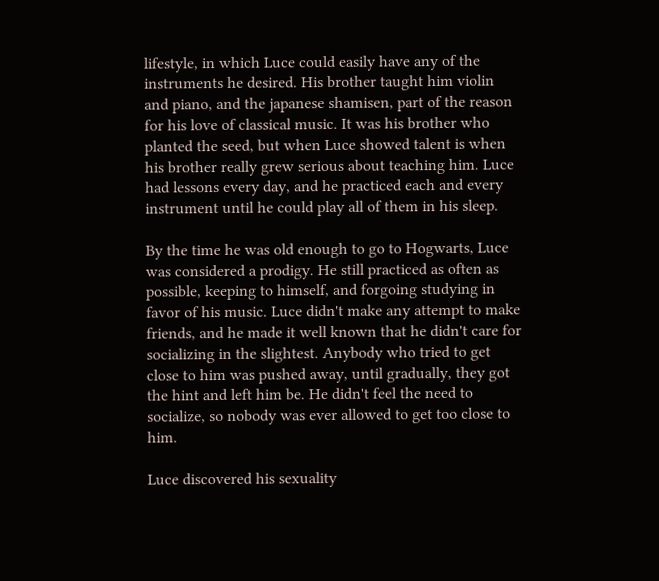lifestyle, in which Luce could easily have any of the instruments he desired. His brother taught him violin and piano, and the japanese shamisen, part of the reason for his love of classical music. It was his brother who planted the seed, but when Luce showed talent is when his brother really grew serious about teaching him. Luce had lessons every day, and he practiced each and every instrument until he could play all of them in his sleep.

By the time he was old enough to go to Hogwarts, Luce was considered a prodigy. He still practiced as often as possible, keeping to himself, and forgoing studying in favor of his music. Luce didn't make any attempt to make friends, and he made it well known that he didn't care for socializing in the slightest. Anybody who tried to get close to him was pushed away, until gradually, they got the hint and left him be. He didn't feel the need to socialize, so nobody was ever allowed to get too close to him.

Luce discovered his sexuality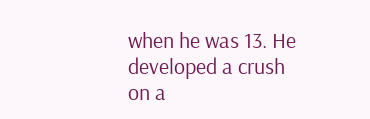when he was 13. He developed a crush on a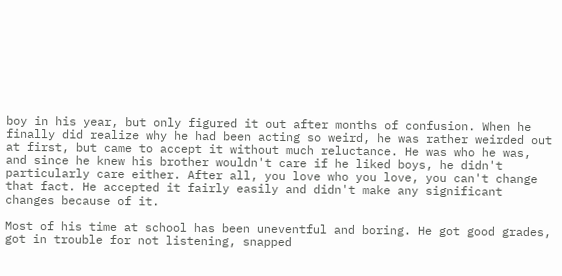boy in his year, but only figured it out after months of confusion. When he finally did realize why he had been acting so weird, he was rather weirded out at first, but came to accept it without much reluctance. He was who he was, and since he knew his brother wouldn't care if he liked boys, he didn't particularly care either. After all, you love who you love, you can't change that fact. He accepted it fairly easily and didn't make any significant changes because of it.

Most of his time at school has been uneventful and boring. He got good grades, got in trouble for not listening, snapped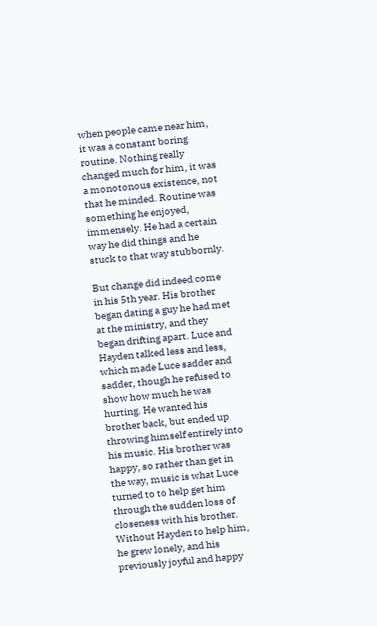when people came near him, it was a constant boring routine. Nothing really changed much for him, it was a monotonous existence, not that he minded. Routine was something he enjoyed, immensely. He had a certain way he did things and he stuck to that way stubbornly.

But change did indeed come in his 5th year. His brother began dating a guy he had met at the ministry, and they began drifting apart. Luce and Hayden talked less and less, which made Luce sadder and sadder, though he refused to show how much he was hurting. He wanted his brother back, but ended up throwing himself entirely into his music. His brother was happy, so rather than get in the way, music is what Luce turned to to help get him through the sudden loss of closeness with his brother. Without Hayden to help him, he grew lonely, and his previously joyful and happy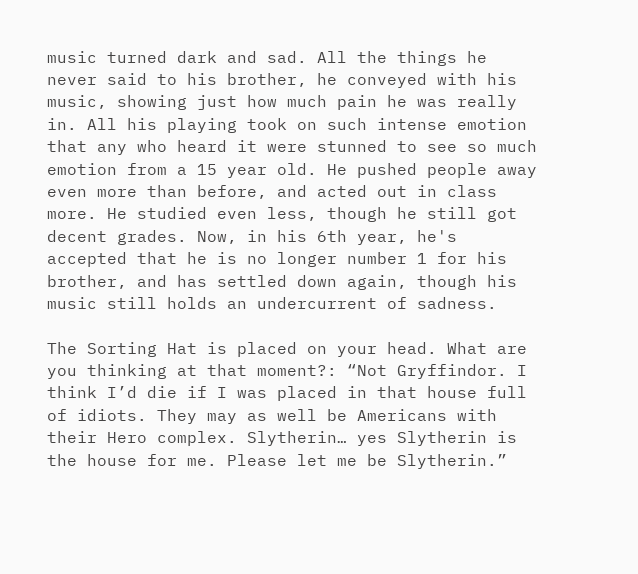music turned dark and sad. All the things he never said to his brother, he conveyed with his music, showing just how much pain he was really in. All his playing took on such intense emotion that any who heard it were stunned to see so much emotion from a 15 year old. He pushed people away even more than before, and acted out in class more. He studied even less, though he still got decent grades. Now, in his 6th year, he's accepted that he is no longer number 1 for his brother, and has settled down again, though his music still holds an undercurrent of sadness.

The Sorting Hat is placed on your head. What are you thinking at that moment?: “Not Gryffindor. I think I’d die if I was placed in that house full of idiots. They may as well be Americans with their Hero complex. Slytherin… yes Slytherin is the house for me. Please let me be Slytherin.”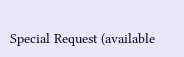Special Request (available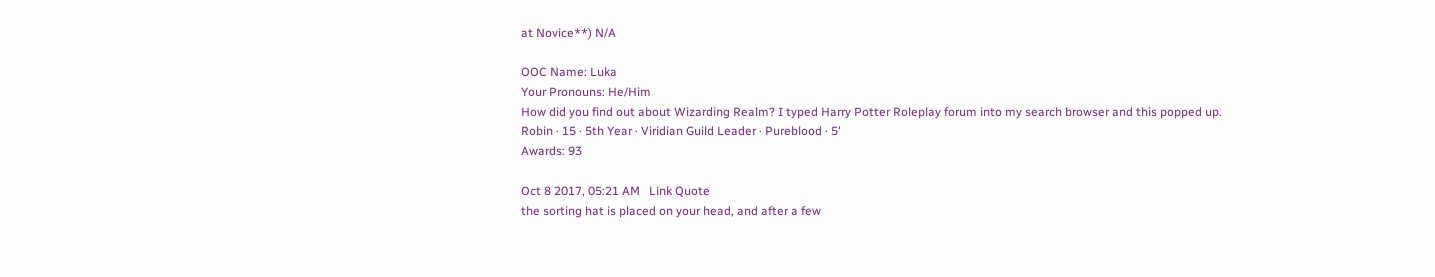at Novice**) N/A

OOC Name: Luka
Your Pronouns: He/Him
How did you find out about Wizarding Realm? I typed Harry Potter Roleplay forum into my search browser and this popped up.
Robin · 15 · 5th Year · Viridian Guild Leader · Pureblood · 5'
Awards: 93

Oct 8 2017, 05:21 AM   Link Quote
the sorting hat is placed on your head, and after a few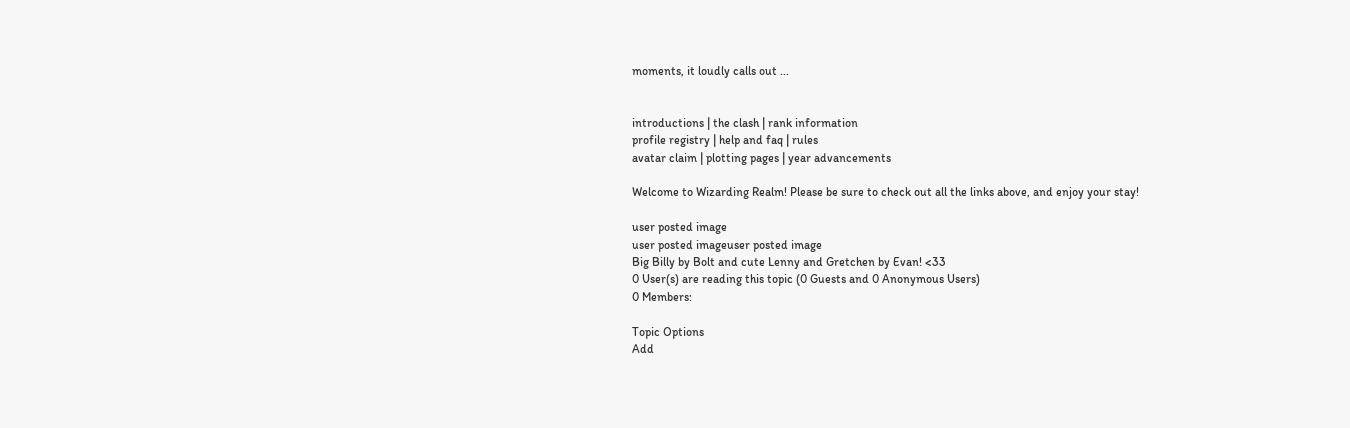moments, it loudly calls out ...


introductions | the clash | rank information
profile registry | help and faq | rules
avatar claim | plotting pages | year advancements

Welcome to Wizarding Realm! Please be sure to check out all the links above, and enjoy your stay!

user posted image
user posted imageuser posted image
Big Billy by Bolt and cute Lenny and Gretchen by Evan! <33
0 User(s) are reading this topic (0 Guests and 0 Anonymous Users)
0 Members:

Topic Options
Add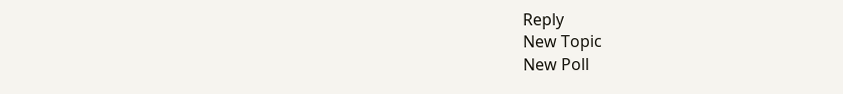Reply
New Topic
New Poll